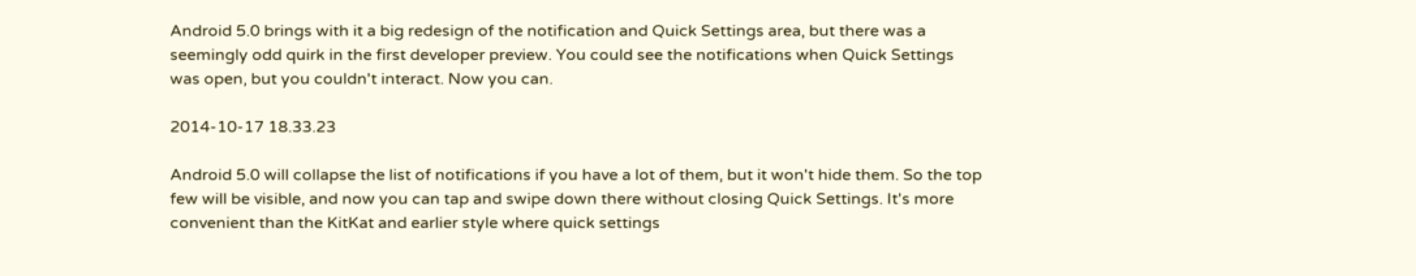Android 5.0 brings with it a big redesign of the notification and Quick Settings area, but there was a seemingly odd quirk in the first developer preview. You could see the notifications when Quick Settings was open, but you couldn't interact. Now you can.

2014-10-17 18.33.23

Android 5.0 will collapse the list of notifications if you have a lot of them, but it won't hide them. So the top few will be visible, and now you can tap and swipe down there without closing Quick Settings. It's more convenient than the KitKat and earlier style where quick settings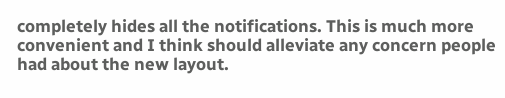completely hides all the notifications. This is much more convenient and I think should alleviate any concern people had about the new layout.